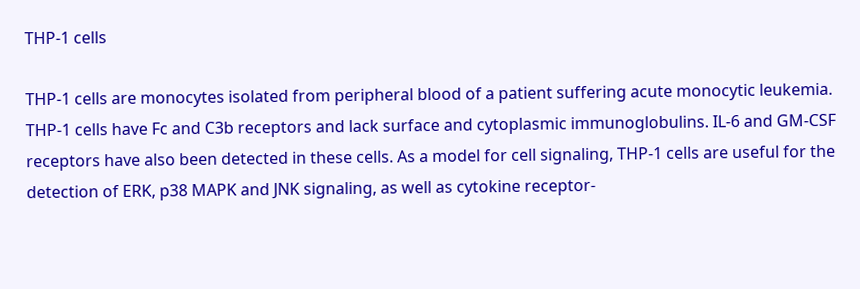THP-1 cells

THP-1 cells are monocytes isolated from peripheral blood of a patient suffering acute monocytic leukemia. THP-1 cells have Fc and C3b receptors and lack surface and cytoplasmic immunoglobulins. IL-6 and GM-CSF receptors have also been detected in these cells. As a model for cell signaling, THP-1 cells are useful for the detection of ERK, p38 MAPK and JNK signaling, as well as cytokine receptor-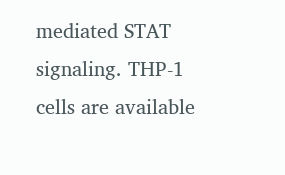mediated STAT signaling. THP-1 cells are available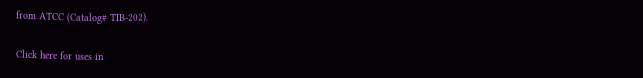from ATCC (Catalog# TIB-202).

Click here for uses in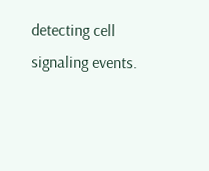detecting cell signaling events.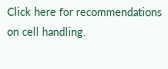Click here for recommendations on cell handling.